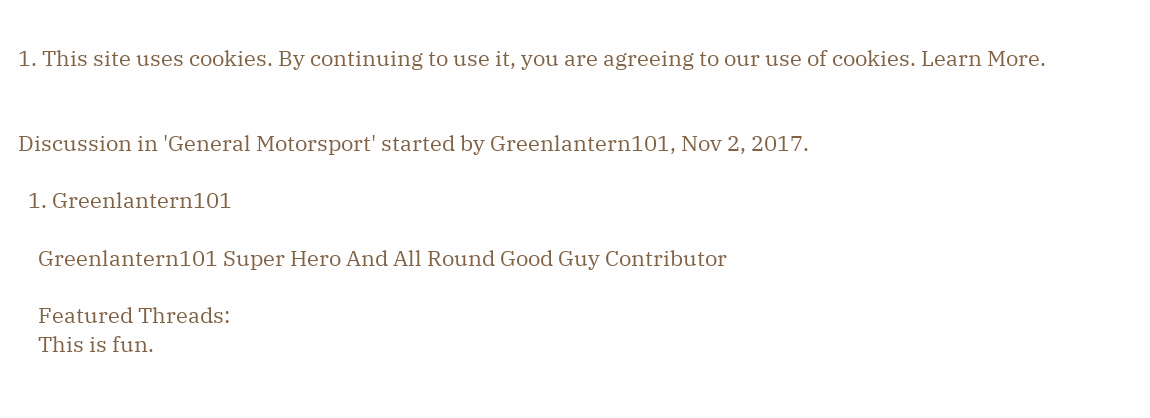1. This site uses cookies. By continuing to use it, you are agreeing to our use of cookies. Learn More.


Discussion in 'General Motorsport' started by Greenlantern101, Nov 2, 2017.

  1. Greenlantern101

    Greenlantern101 Super Hero And All Round Good Guy Contributor

    Featured Threads:
    This is fun.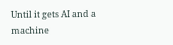Until it gets AI and a machine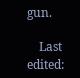gun.

    Last edited: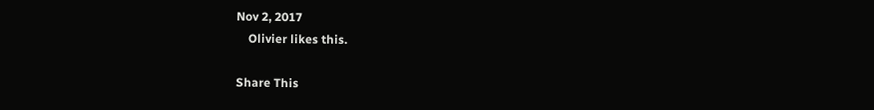Nov 2, 2017
    Olivier likes this.

Share This